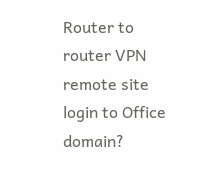Router to router VPN remote site login to Office domain?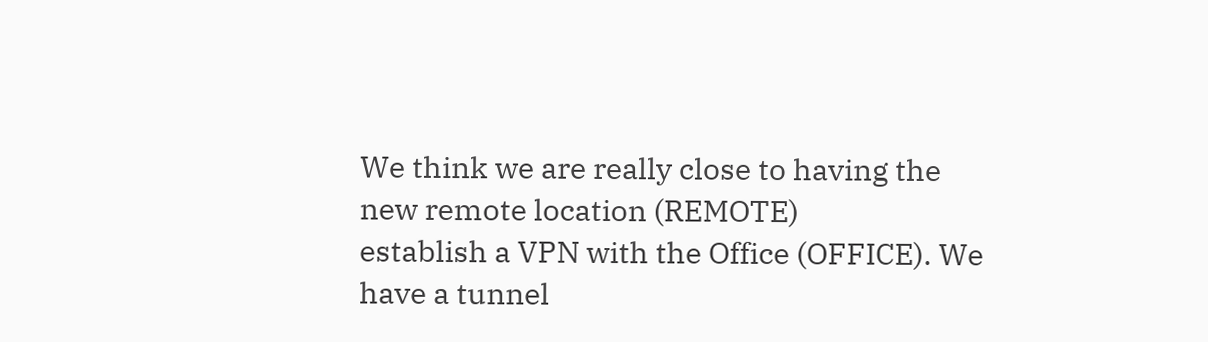We think we are really close to having the new remote location (REMOTE)
establish a VPN with the Office (OFFICE). We have a tunnel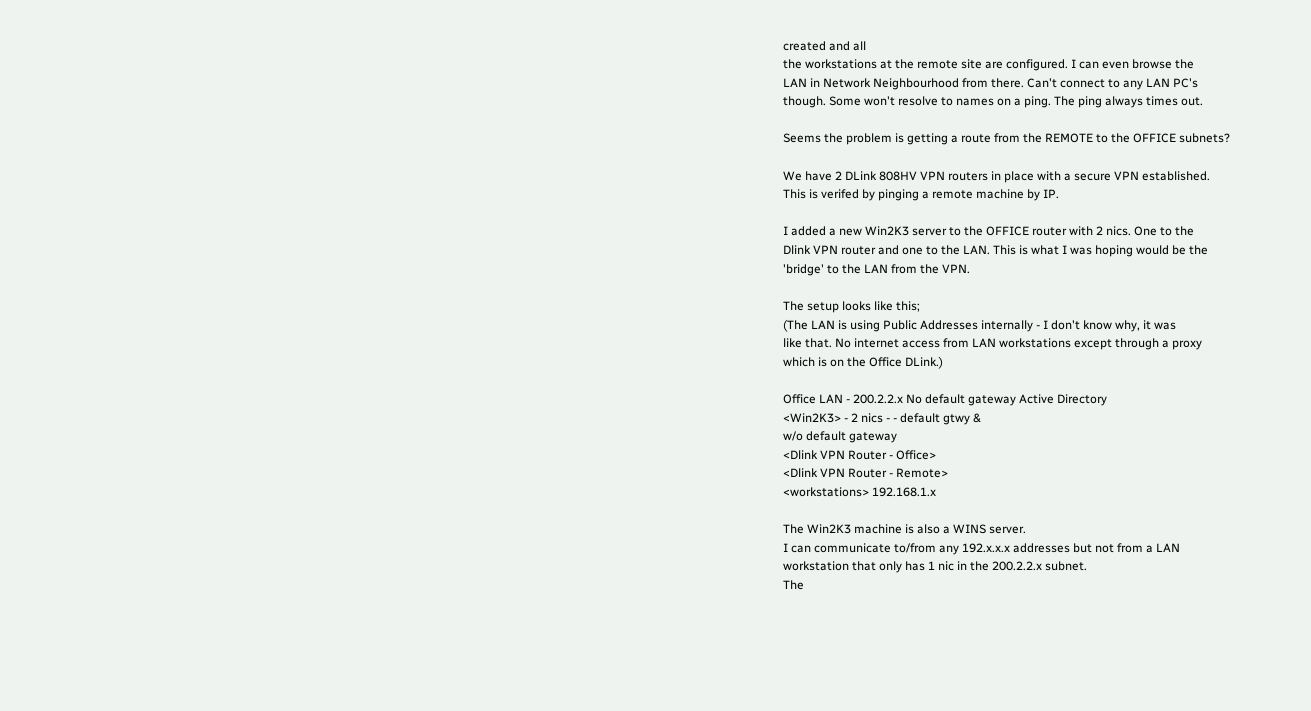created and all
the workstations at the remote site are configured. I can even browse the
LAN in Network Neighbourhood from there. Can't connect to any LAN PC's
though. Some won't resolve to names on a ping. The ping always times out.

Seems the problem is getting a route from the REMOTE to the OFFICE subnets?

We have 2 DLink 808HV VPN routers in place with a secure VPN established.
This is verifed by pinging a remote machine by IP.

I added a new Win2K3 server to the OFFICE router with 2 nics. One to the
Dlink VPN router and one to the LAN. This is what I was hoping would be the
'bridge' to the LAN from the VPN.

The setup looks like this;
(The LAN is using Public Addresses internally - I don't know why, it was
like that. No internet access from LAN workstations except through a proxy
which is on the Office DLink.)

Office LAN - 200.2.2.x No default gateway Active Directory
<Win2K3> - 2 nics - - default gtwy &
w/o default gateway
<Dlink VPN Router - Office>
<Dlink VPN Router - Remote>
<workstations> 192.168.1.x

The Win2K3 machine is also a WINS server.
I can communicate to/from any 192.x.x.x addresses but not from a LAN
workstation that only has 1 nic in the 200.2.2.x subnet.
The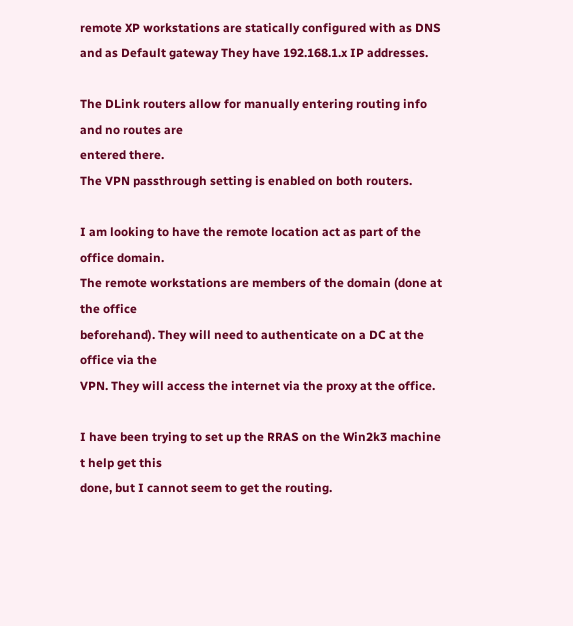remote XP workstations are statically configured with as DNS
and as Default gateway They have 192.168.1.x IP addresses.

The DLink routers allow for manually entering routing info and no routes are
entered there.
The VPN passthrough setting is enabled on both routers.

I am looking to have the remote location act as part of the office domain.
The remote workstations are members of the domain (done at the office
beforehand). They will need to authenticate on a DC at the office via the
VPN. They will access the internet via the proxy at the office.

I have been trying to set up the RRAS on the Win2k3 machine t help get this
done, but I cannot seem to get the routing.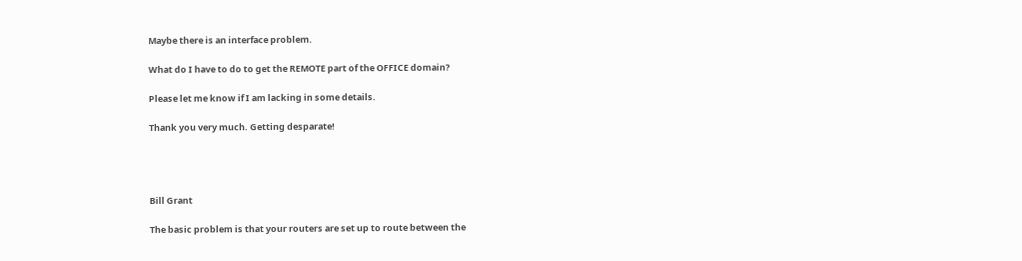Maybe there is an interface problem.

What do I have to do to get the REMOTE part of the OFFICE domain?

Please let me know if I am lacking in some details.

Thank you very much. Getting desparate!




Bill Grant

The basic problem is that your routers are set up to route between the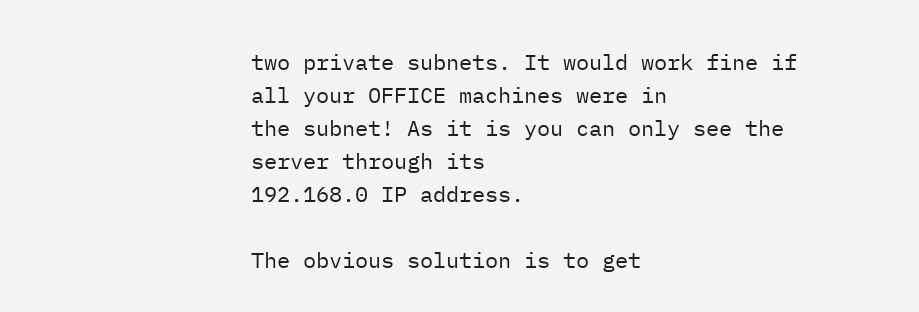two private subnets. It would work fine if all your OFFICE machines were in
the subnet! As it is you can only see the server through its
192.168.0 IP address.

The obvious solution is to get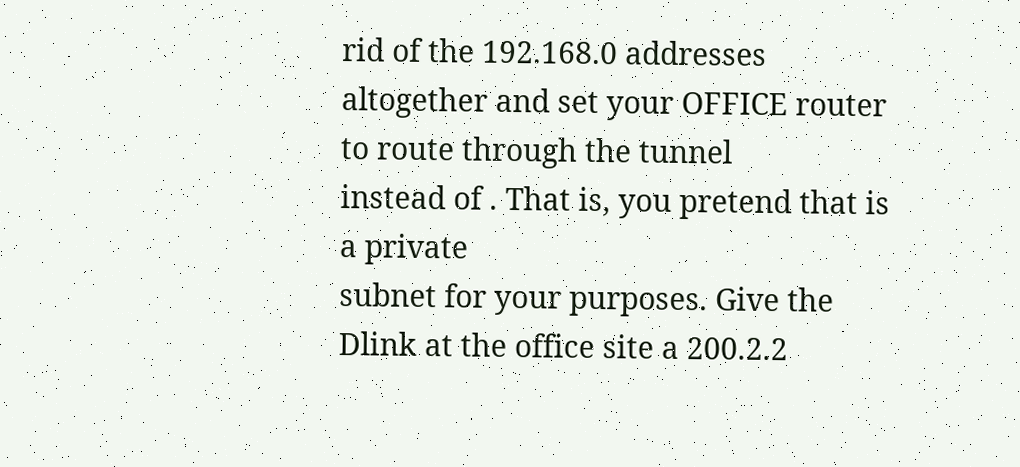rid of the 192.168.0 addresses
altogether and set your OFFICE router to route through the tunnel
instead of . That is, you pretend that is a private
subnet for your purposes. Give the Dlink at the office site a 200.2.2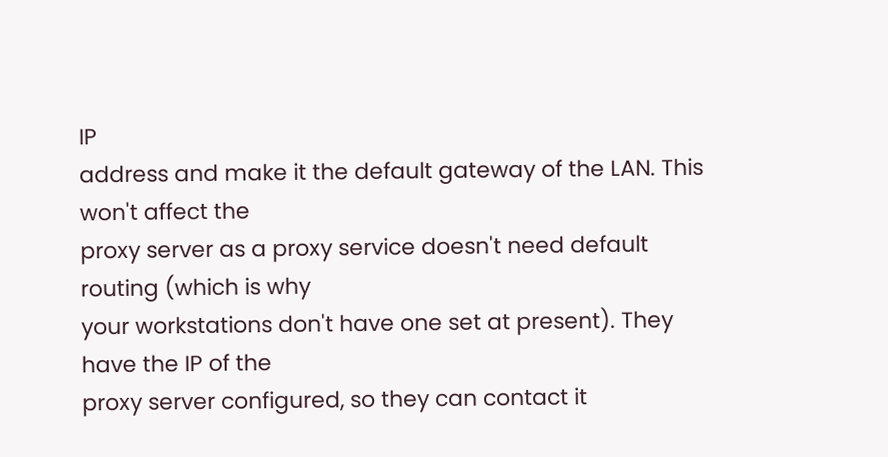IP
address and make it the default gateway of the LAN. This won't affect the
proxy server as a proxy service doesn't need default routing (which is why
your workstations don't have one set at present). They have the IP of the
proxy server configured, so they can contact it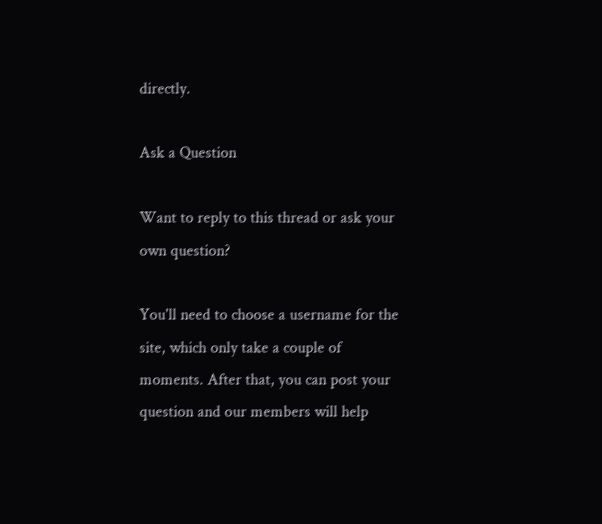directly.

Ask a Question

Want to reply to this thread or ask your own question?

You'll need to choose a username for the site, which only take a couple of moments. After that, you can post your question and our members will help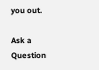you out.

Ask a Question